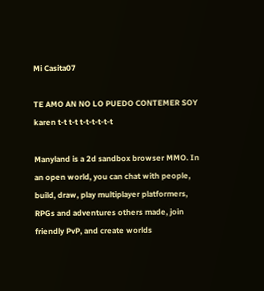Mi Casita07

TE AMO AN NO LO PUEDO CONTEMER SOY karen t-t t-t t-t-t-t-t-t

Manyland is a 2d sandbox browser MMO. In an open world, you can chat with people, build, draw, play multiplayer platformers, RPGs and adventures others made, join friendly PvP, and create worlds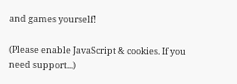and games yourself!

(Please enable JavaScript & cookies. If you need support...)